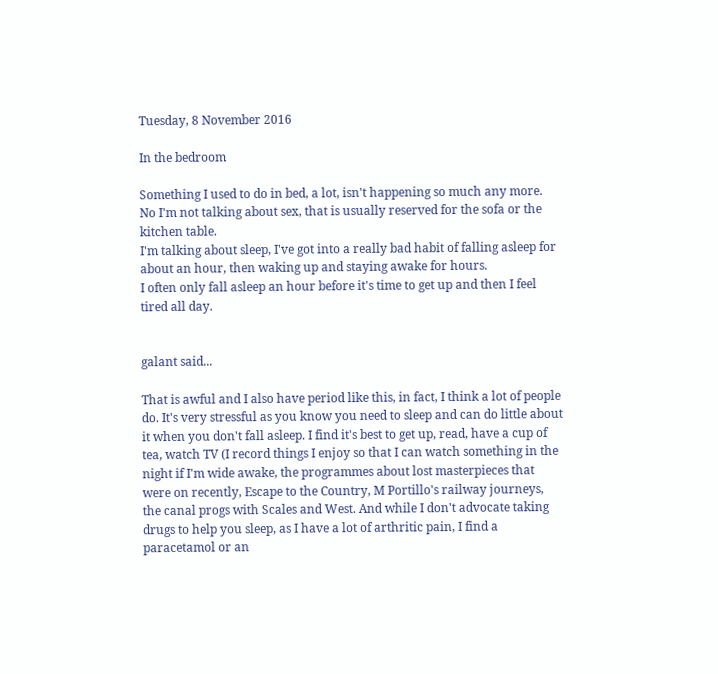Tuesday, 8 November 2016

In the bedroom

Something I used to do in bed, a lot, isn't happening so much any more.
No I'm not talking about sex, that is usually reserved for the sofa or the kitchen table.
I'm talking about sleep, I've got into a really bad habit of falling asleep for about an hour, then waking up and staying awake for hours.
I often only fall asleep an hour before it's time to get up and then I feel tired all day.


galant said...

That is awful and I also have period like this, in fact, I think a lot of people do. It's very stressful as you know you need to sleep and can do little about it when you don't fall asleep. I find it's best to get up, read, have a cup of tea, watch TV (I record things I enjoy so that I can watch something in the night if I'm wide awake, the programmes about lost masterpieces that were on recently, Escape to the Country, M Portillo's railway journeys, the canal progs with Scales and West. And while I don't advocate taking drugs to help you sleep, as I have a lot of arthritic pain, I find a paracetamol or an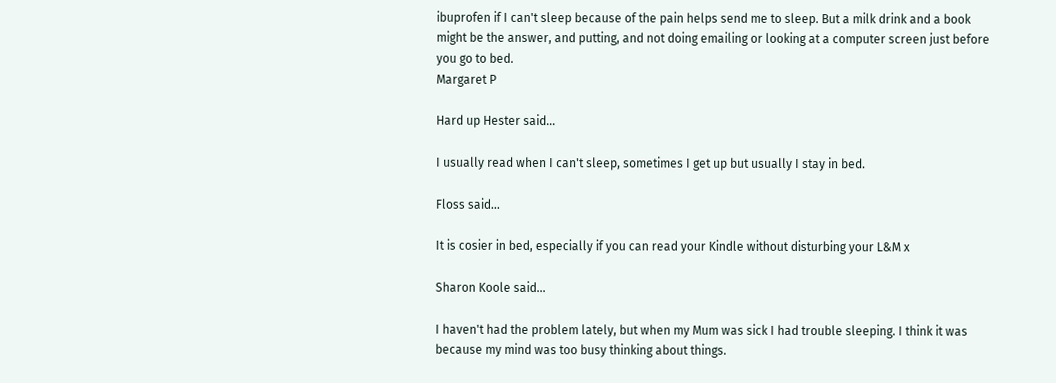ibuprofen if I can't sleep because of the pain helps send me to sleep. But a milk drink and a book might be the answer, and putting, and not doing emailing or looking at a computer screen just before you go to bed.
Margaret P

Hard up Hester said...

I usually read when I can't sleep, sometimes I get up but usually I stay in bed.

Floss said...

It is cosier in bed, especially if you can read your Kindle without disturbing your L&M x

Sharon Koole said...

I haven't had the problem lately, but when my Mum was sick I had trouble sleeping. I think it was because my mind was too busy thinking about things.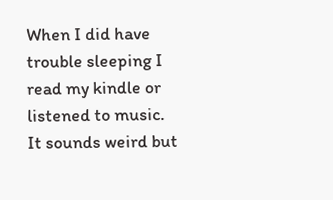When I did have trouble sleeping I read my kindle or listened to music. It sounds weird but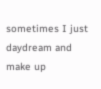sometimes I just daydream and make up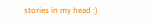stories in my head :)